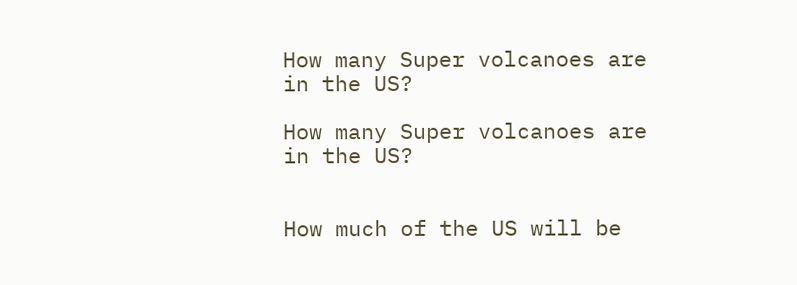How many Super volcanoes are in the US?

How many Super volcanoes are in the US?


How much of the US will be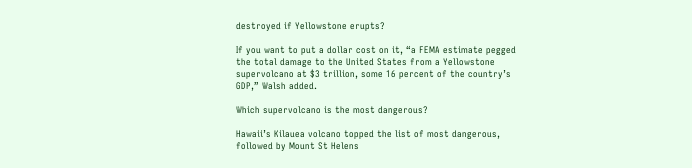destroyed if Yellowstone erupts?

If you want to put a dollar cost on it, “a FEMA estimate pegged the total damage to the United States from a Yellowstone supervolcano at $3 trillion, some 16 percent of the country’s GDP,” Walsh added.

Which supervolcano is the most dangerous?

Hawaii’s Kilauea volcano topped the list of most dangerous, followed by Mount St Helens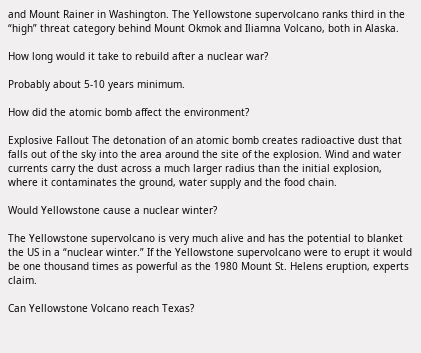and Mount Rainer in Washington. The Yellowstone supervolcano ranks third in the “high” threat category behind Mount Okmok and Iliamna Volcano, both in Alaska.

How long would it take to rebuild after a nuclear war?

Probably about 5-10 years minimum.

How did the atomic bomb affect the environment?

Explosive Fallout The detonation of an atomic bomb creates radioactive dust that falls out of the sky into the area around the site of the explosion. Wind and water currents carry the dust across a much larger radius than the initial explosion, where it contaminates the ground, water supply and the food chain.

Would Yellowstone cause a nuclear winter?

The Yellowstone supervolcano is very much alive and has the potential to blanket the US in a “nuclear winter.” If the Yellowstone supervolcano were to erupt it would be one thousand times as powerful as the 1980 Mount St. Helens eruption, experts claim.

Can Yellowstone Volcano reach Texas?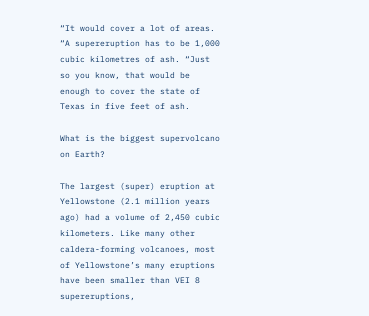“It would cover a lot of areas. “A supereruption has to be 1,000 cubic kilometres of ash. “Just so you know, that would be enough to cover the state of Texas in five feet of ash.

What is the biggest supervolcano on Earth?

The largest (super) eruption at Yellowstone (2.1 million years ago) had a volume of 2,450 cubic kilometers. Like many other caldera-forming volcanoes, most of Yellowstone’s many eruptions have been smaller than VEI 8 supereruptions,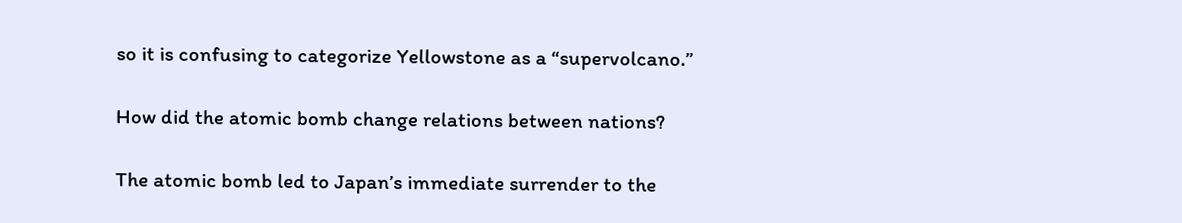so it is confusing to categorize Yellowstone as a “supervolcano.”

How did the atomic bomb change relations between nations?

The atomic bomb led to Japan’s immediate surrender to the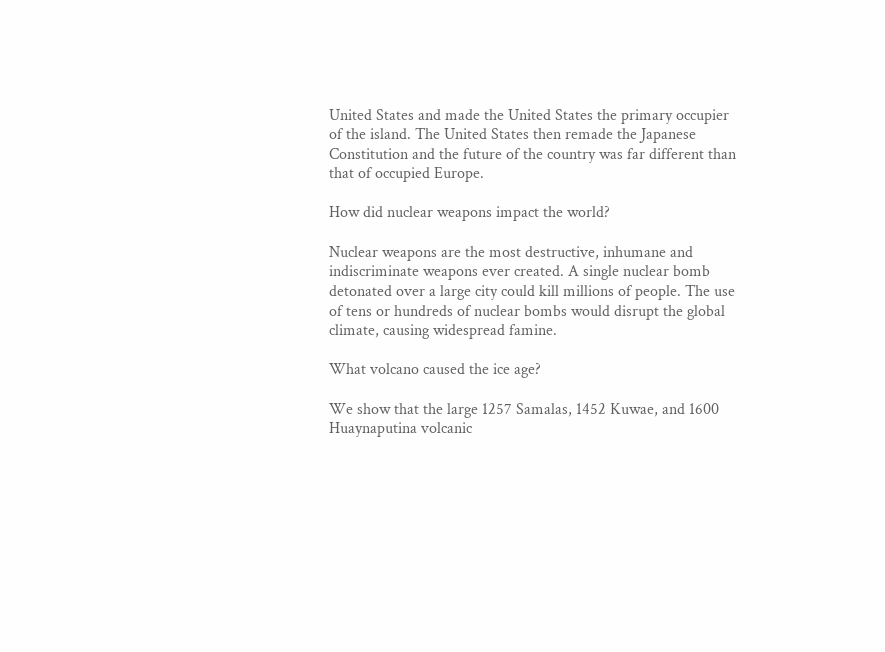United States and made the United States the primary occupier of the island. The United States then remade the Japanese Constitution and the future of the country was far different than that of occupied Europe.

How did nuclear weapons impact the world?

Nuclear weapons are the most destructive, inhumane and indiscriminate weapons ever created. A single nuclear bomb detonated over a large city could kill millions of people. The use of tens or hundreds of nuclear bombs would disrupt the global climate, causing widespread famine.

What volcano caused the ice age?

We show that the large 1257 Samalas, 1452 Kuwae, and 1600 Huaynaputina volcanic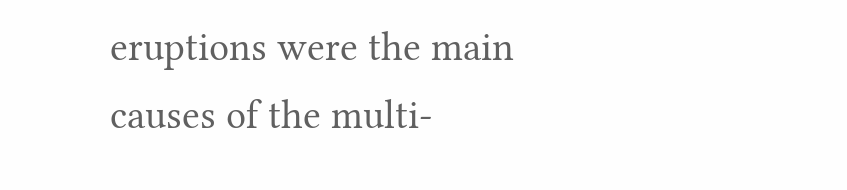eruptions were the main causes of the multi-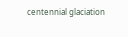centennial glaciation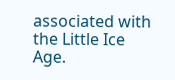associated with the Little Ice Age.